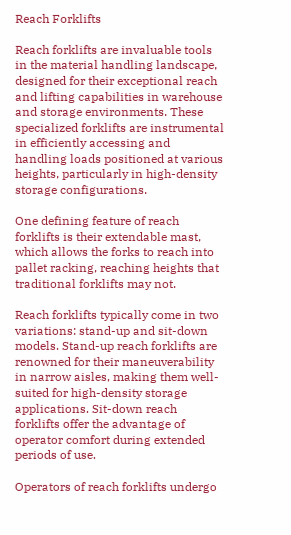Reach Forklifts

Reach forklifts are invaluable tools in the material handling landscape, designed for their exceptional reach and lifting capabilities in warehouse and storage environments. These specialized forklifts are instrumental in efficiently accessing and handling loads positioned at various heights, particularly in high-density storage configurations.

One defining feature of reach forklifts is their extendable mast, which allows the forks to reach into pallet racking, reaching heights that traditional forklifts may not.

Reach forklifts typically come in two variations: stand-up and sit-down models. Stand-up reach forklifts are renowned for their maneuverability in narrow aisles, making them well-suited for high-density storage applications. Sit-down reach forklifts offer the advantage of operator comfort during extended periods of use.

Operators of reach forklifts undergo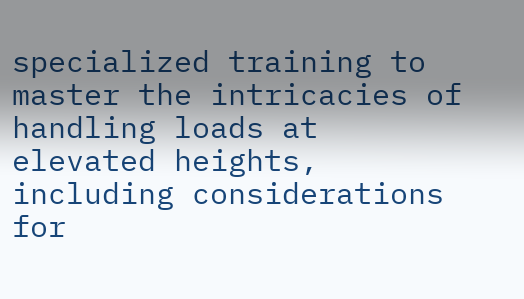specialized training to master the intricacies of handling loads at elevated heights, including considerations for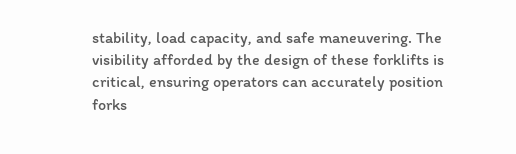stability, load capacity, and safe maneuvering. The visibility afforded by the design of these forklifts is critical, ensuring operators can accurately position forks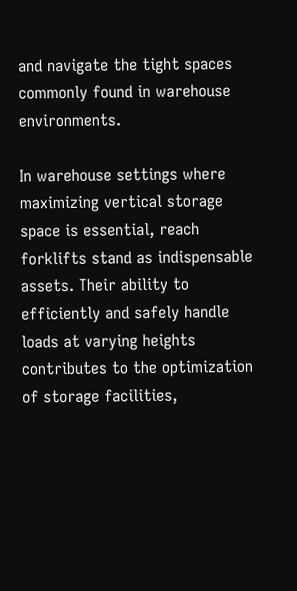and navigate the tight spaces commonly found in warehouse environments.

In warehouse settings where maximizing vertical storage space is essential, reach forklifts stand as indispensable assets. Their ability to efficiently and safely handle loads at varying heights contributes to the optimization of storage facilities,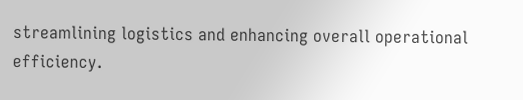streamlining logistics and enhancing overall operational efficiency.